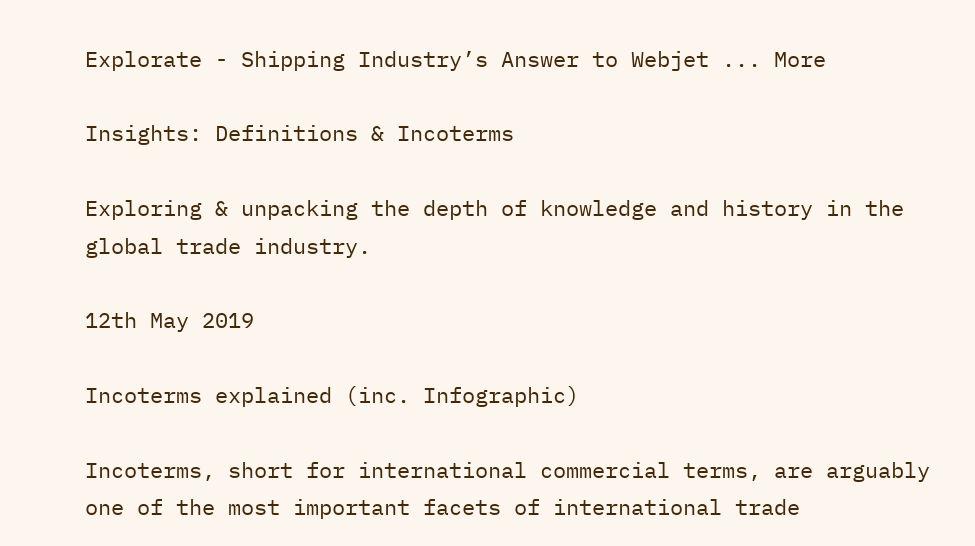Explorate - Shipping Industry’s Answer to Webjet ... More

Insights: Definitions & Incoterms

Exploring & unpacking the depth of knowledge and history in the global trade industry.

12th May 2019

Incoterms explained (inc. Infographic)

Incoterms, short for international commercial terms, are arguably one of the most important facets of international trade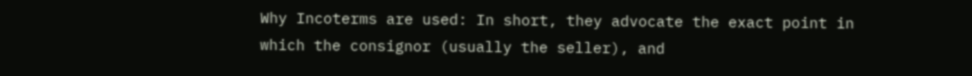Why Incoterms are used: In short, they advocate the exact point in which the consignor (usually the seller), and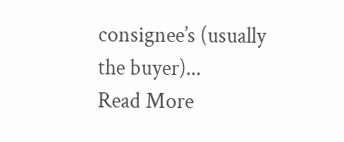consignee’s (usually the buyer)...
Read More